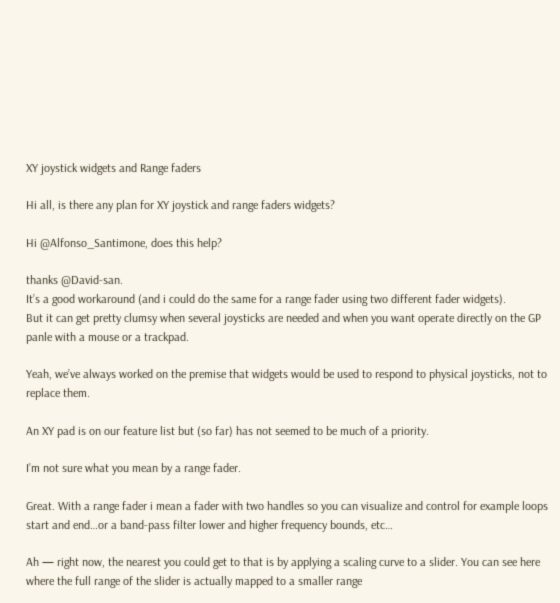XY joystick widgets and Range faders

Hi all, is there any plan for XY joystick and range faders widgets?

Hi @Alfonso_Santimone, does this help?

thanks @David-san.
It’s a good workaround (and i could do the same for a range fader using two different fader widgets).
But it can get pretty clumsy when several joysticks are needed and when you want operate directly on the GP panle with a mouse or a trackpad.

Yeah, we’ve always worked on the premise that widgets would be used to respond to physical joysticks, not to replace them.

An XY pad is on our feature list but (so far) has not seemed to be much of a priority.

I’m not sure what you mean by a range fader.

Great. With a range fader i mean a fader with two handles so you can visualize and control for example loops start and end…or a band-pass filter lower and higher frequency bounds, etc…

Ah — right now, the nearest you could get to that is by applying a scaling curve to a slider. You can see here where the full range of the slider is actually mapped to a smaller range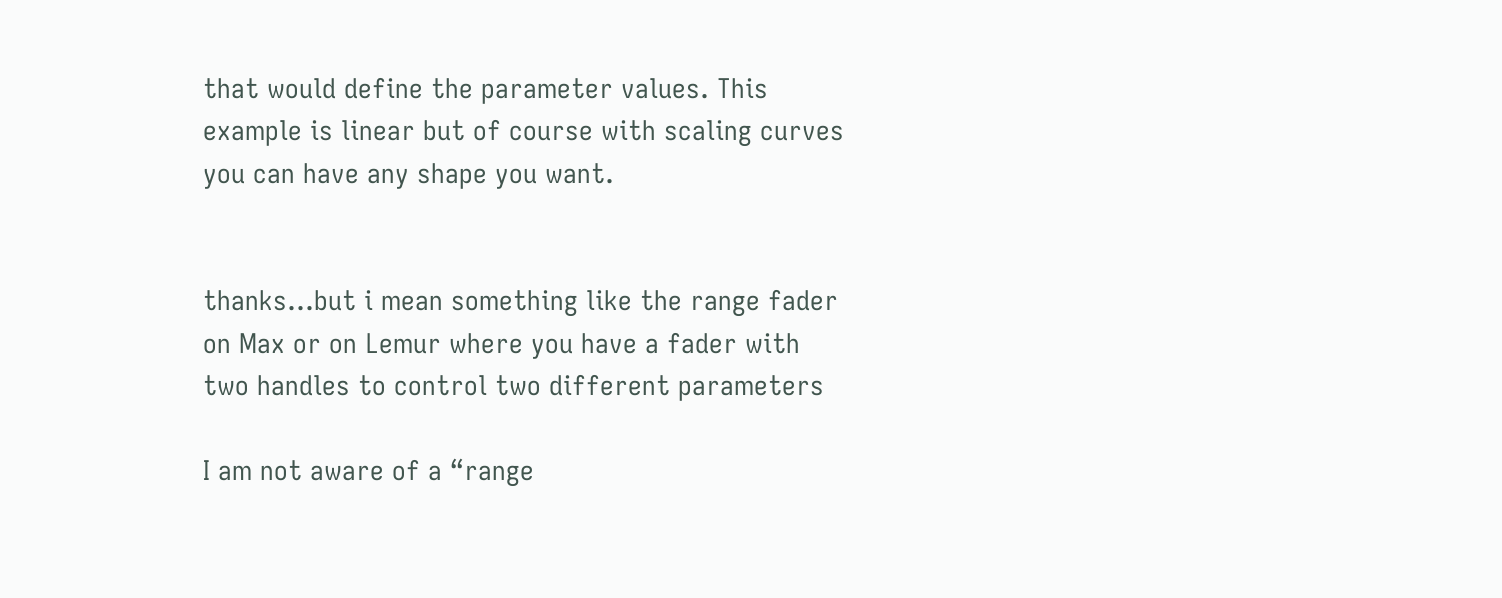that would define the parameter values. This example is linear but of course with scaling curves you can have any shape you want.


thanks…but i mean something like the range fader on Max or on Lemur where you have a fader with two handles to control two different parameters

I am not aware of a “range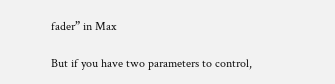fader” in Max

But if you have two parameters to control,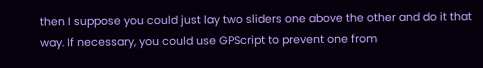then I suppose you could just lay two sliders one above the other and do it that way. If necessary, you could use GPScript to prevent one from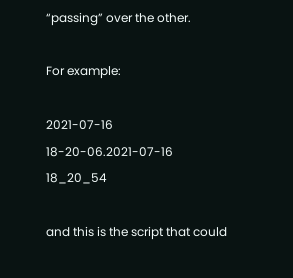“passing” over the other.

For example:

2021-07-16 18-20-06.2021-07-16 18_20_54

and this is the script that could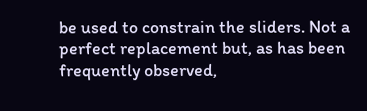be used to constrain the sliders. Not a perfect replacement but, as has been frequently observed,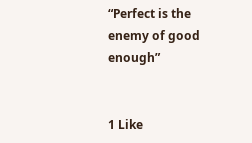“Perfect is the enemy of good enough”


1 Like